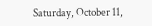Saturday, October 11,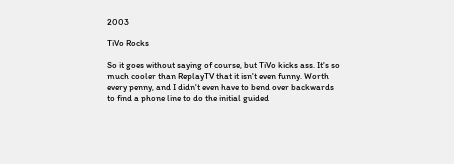2003

TiVo Rocks

So it goes without saying of course, but TiVo kicks ass. It's so much cooler than ReplayTV that it isn't even funny. Worth every penny, and I didn't even have to bend over backwards to find a phone line to do the initial guided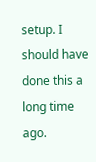setup. I should have done this a long time ago.